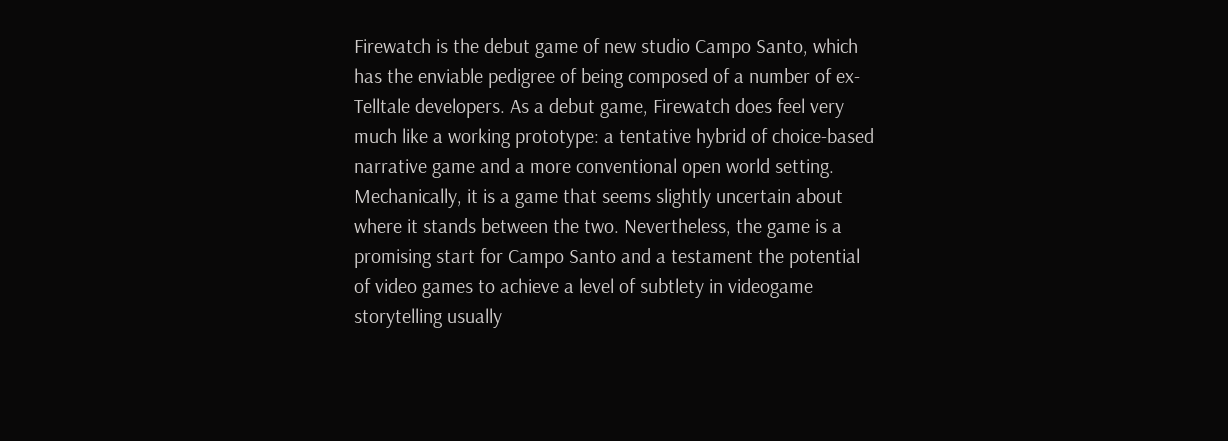Firewatch is the debut game of new studio Campo Santo, which has the enviable pedigree of being composed of a number of ex-Telltale developers. As a debut game, Firewatch does feel very much like a working prototype: a tentative hybrid of choice-based narrative game and a more conventional open world setting. Mechanically, it is a game that seems slightly uncertain about where it stands between the two. Nevertheless, the game is a promising start for Campo Santo and a testament the potential of video games to achieve a level of subtlety in videogame storytelling usually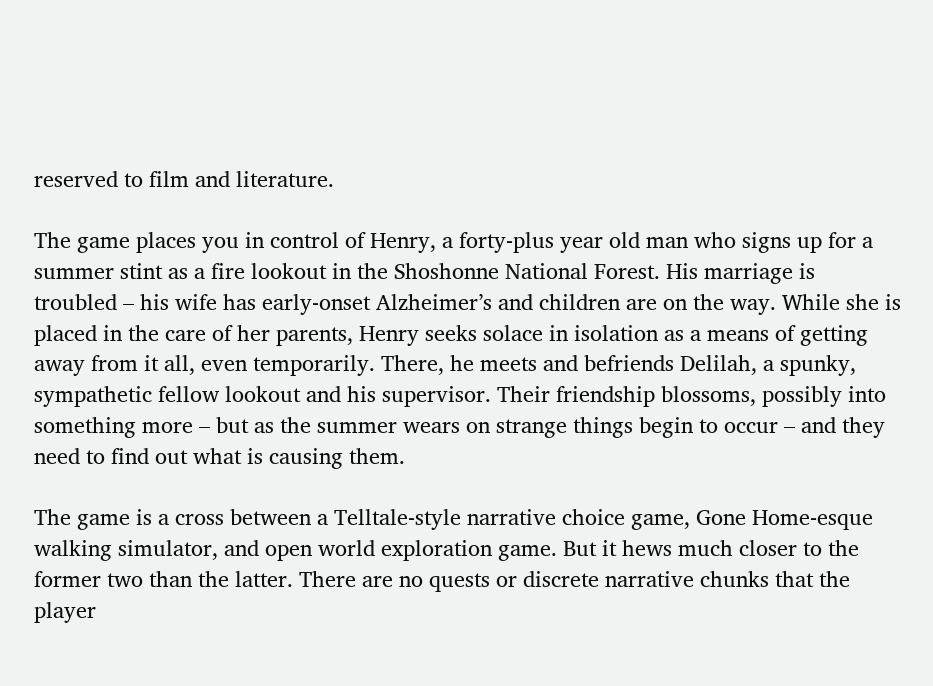reserved to film and literature.

The game places you in control of Henry, a forty-plus year old man who signs up for a summer stint as a fire lookout in the Shoshonne National Forest. His marriage is troubled – his wife has early-onset Alzheimer’s and children are on the way. While she is placed in the care of her parents, Henry seeks solace in isolation as a means of getting away from it all, even temporarily. There, he meets and befriends Delilah, a spunky, sympathetic fellow lookout and his supervisor. Their friendship blossoms, possibly into something more – but as the summer wears on strange things begin to occur – and they need to find out what is causing them.

The game is a cross between a Telltale-style narrative choice game, Gone Home-esque walking simulator, and open world exploration game. But it hews much closer to the former two than the latter. There are no quests or discrete narrative chunks that the player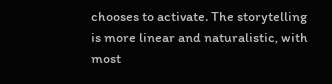chooses to activate. The storytelling is more linear and naturalistic, with most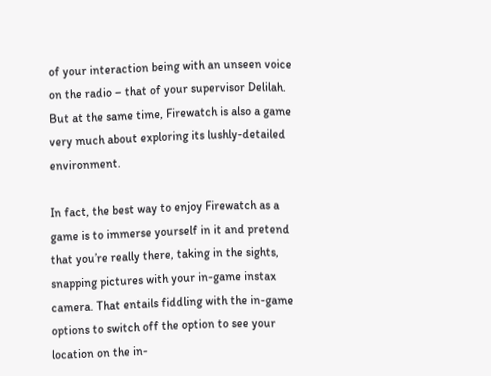of your interaction being with an unseen voice on the radio – that of your supervisor Delilah. But at the same time, Firewatch is also a game very much about exploring its lushly-detailed environment.

In fact, the best way to enjoy Firewatch as a game is to immerse yourself in it and pretend that you’re really there, taking in the sights, snapping pictures with your in-game instax camera. That entails fiddling with the in-game options to switch off the option to see your location on the in-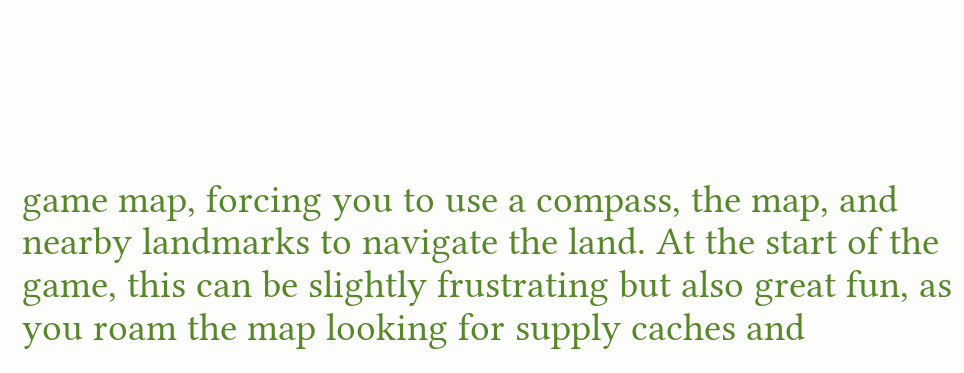game map, forcing you to use a compass, the map, and nearby landmarks to navigate the land. At the start of the game, this can be slightly frustrating but also great fun, as you roam the map looking for supply caches and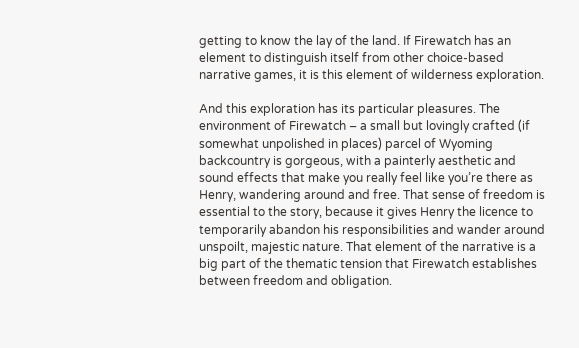getting to know the lay of the land. If Firewatch has an element to distinguish itself from other choice-based narrative games, it is this element of wilderness exploration.

And this exploration has its particular pleasures. The environment of Firewatch – a small but lovingly crafted (if somewhat unpolished in places) parcel of Wyoming backcountry is gorgeous, with a painterly aesthetic and sound effects that make you really feel like you’re there as Henry, wandering around and free. That sense of freedom is essential to the story, because it gives Henry the licence to temporarily abandon his responsibilities and wander around unspoilt, majestic nature. That element of the narrative is a big part of the thematic tension that Firewatch establishes between freedom and obligation.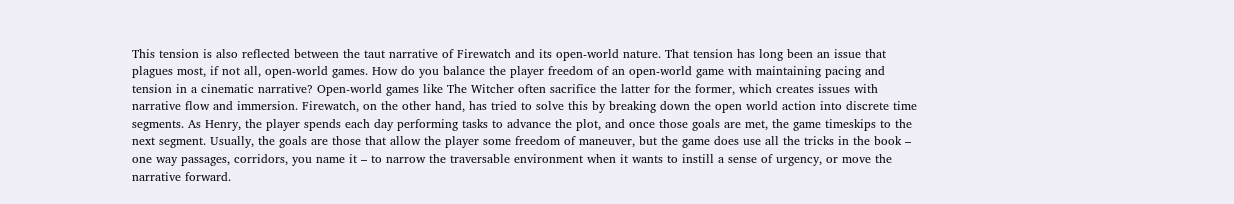This tension is also reflected between the taut narrative of Firewatch and its open-world nature. That tension has long been an issue that plagues most, if not all, open-world games. How do you balance the player freedom of an open-world game with maintaining pacing and tension in a cinematic narrative? Open-world games like The Witcher often sacrifice the latter for the former, which creates issues with narrative flow and immersion. Firewatch, on the other hand, has tried to solve this by breaking down the open world action into discrete time segments. As Henry, the player spends each day performing tasks to advance the plot, and once those goals are met, the game timeskips to the next segment. Usually, the goals are those that allow the player some freedom of maneuver, but the game does use all the tricks in the book – one way passages, corridors, you name it – to narrow the traversable environment when it wants to instill a sense of urgency, or move the narrative forward.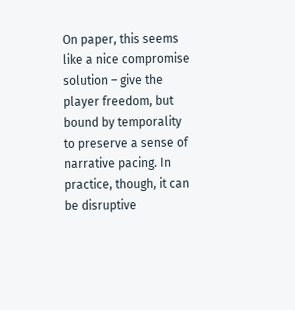On paper, this seems like a nice compromise solution – give the player freedom, but bound by temporality to preserve a sense of narrative pacing. In practice, though, it can be disruptive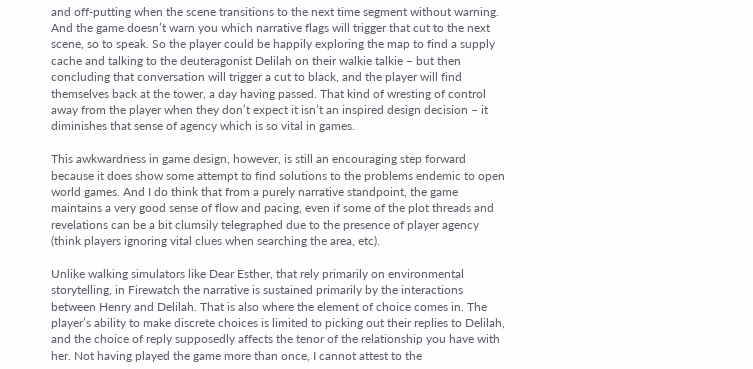and off-putting when the scene transitions to the next time segment without warning. And the game doesn’t warn you which narrative flags will trigger that cut to the next scene, so to speak. So the player could be happily exploring the map to find a supply cache and talking to the deuteragonist Delilah on their walkie talkie – but then concluding that conversation will trigger a cut to black, and the player will find themselves back at the tower, a day having passed. That kind of wresting of control away from the player when they don’t expect it isn’t an inspired design decision – it diminishes that sense of agency which is so vital in games.

This awkwardness in game design, however, is still an encouraging step forward because it does show some attempt to find solutions to the problems endemic to open world games. And I do think that from a purely narrative standpoint, the game maintains a very good sense of flow and pacing, even if some of the plot threads and revelations can be a bit clumsily telegraphed due to the presence of player agency (think players ignoring vital clues when searching the area, etc).

Unlike walking simulators like Dear Esther, that rely primarily on environmental storytelling, in Firewatch the narrative is sustained primarily by the interactions between Henry and Delilah. That is also where the element of choice comes in. The player’s ability to make discrete choices is limited to picking out their replies to Delilah, and the choice of reply supposedly affects the tenor of the relationship you have with her. Not having played the game more than once, I cannot attest to the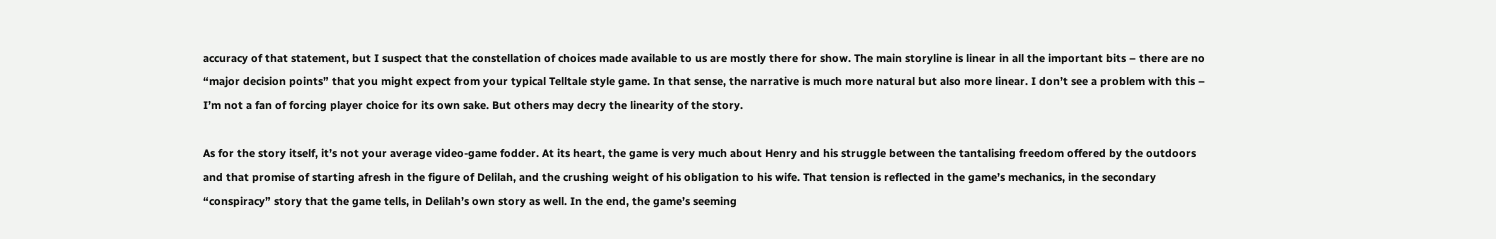accuracy of that statement, but I suspect that the constellation of choices made available to us are mostly there for show. The main storyline is linear in all the important bits – there are no “major decision points” that you might expect from your typical Telltale style game. In that sense, the narrative is much more natural but also more linear. I don’t see a problem with this – I’m not a fan of forcing player choice for its own sake. But others may decry the linearity of the story.

As for the story itself, it’s not your average video-game fodder. At its heart, the game is very much about Henry and his struggle between the tantalising freedom offered by the outdoors and that promise of starting afresh in the figure of Delilah, and the crushing weight of his obligation to his wife. That tension is reflected in the game’s mechanics, in the secondary “conspiracy” story that the game tells, in Delilah’s own story as well. In the end, the game’s seeming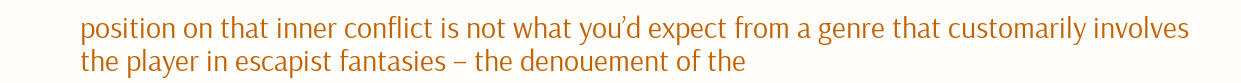position on that inner conflict is not what you’d expect from a genre that customarily involves the player in escapist fantasies – the denouement of the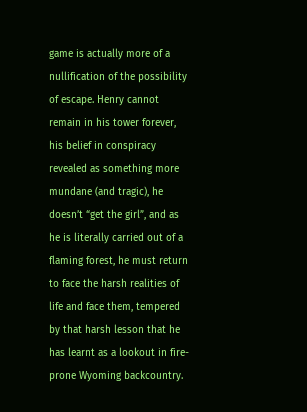game is actually more of a nullification of the possibility of escape. Henry cannot remain in his tower forever, his belief in conspiracy revealed as something more mundane (and tragic), he doesn’t “get the girl”, and as he is literally carried out of a flaming forest, he must return to face the harsh realities of life and face them, tempered by that harsh lesson that he has learnt as a lookout in fire-prone Wyoming backcountry.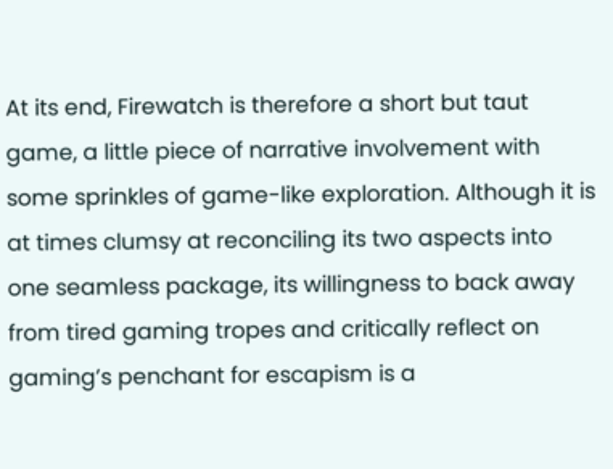At its end, Firewatch is therefore a short but taut game, a little piece of narrative involvement with some sprinkles of game-like exploration. Although it is at times clumsy at reconciling its two aspects into one seamless package, its willingness to back away from tired gaming tropes and critically reflect on gaming’s penchant for escapism is a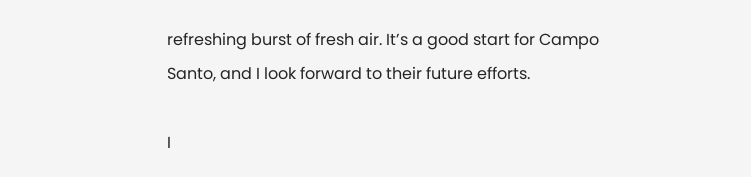refreshing burst of fresh air. It’s a good start for Campo Santo, and I look forward to their future efforts.

I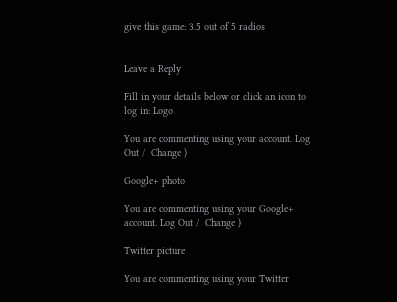give this game: 3.5 out of 5 radios


Leave a Reply

Fill in your details below or click an icon to log in: Logo

You are commenting using your account. Log Out /  Change )

Google+ photo

You are commenting using your Google+ account. Log Out /  Change )

Twitter picture

You are commenting using your Twitter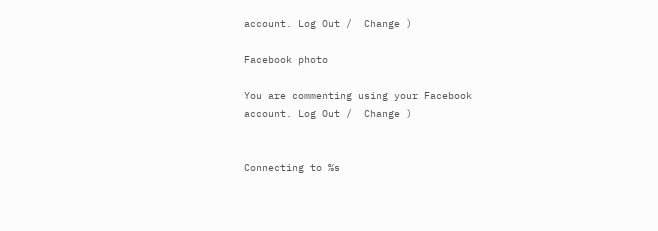account. Log Out /  Change )

Facebook photo

You are commenting using your Facebook account. Log Out /  Change )


Connecting to %s